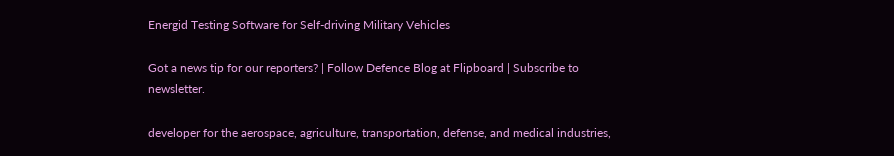Energid Testing Software for Self-driving Military Vehicles

Got a news tip for our reporters? | Follow Defence Blog at Flipboard | Subscribe to newsletter.

developer for the aerospace, agriculture, transportation, defense, and medical industries,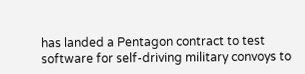has landed a Pentagon contract to test software for self-driving military convoys to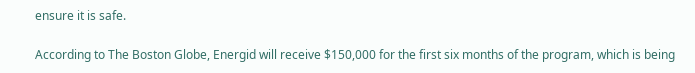ensure it is safe.

According to The Boston Globe, Energid will receive $150,000 for the first six months of the program, which is being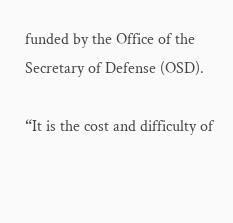funded by the Office of the Secretary of Defense (OSD).

“It is the cost and difficulty of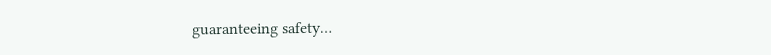guaranteeing safety…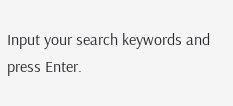Input your search keywords and press Enter.